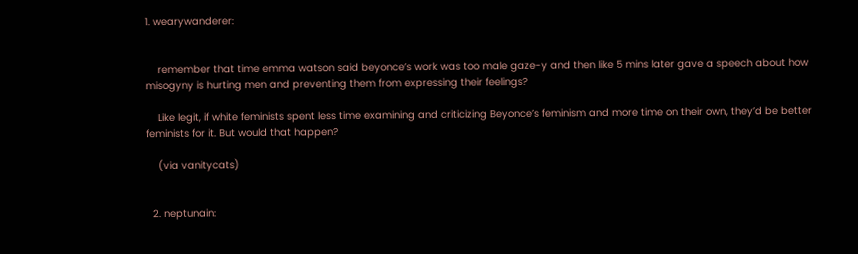1. wearywanderer:


    remember that time emma watson said beyonce’s work was too male gaze-y and then like 5 mins later gave a speech about how misogyny is hurting men and preventing them from expressing their feelings?

    Like legit, if white feminists spent less time examining and criticizing Beyonce’s feminism and more time on their own, they’d be better feminists for it. But would that happen?

    (via vanitycats)


  2. neptunain: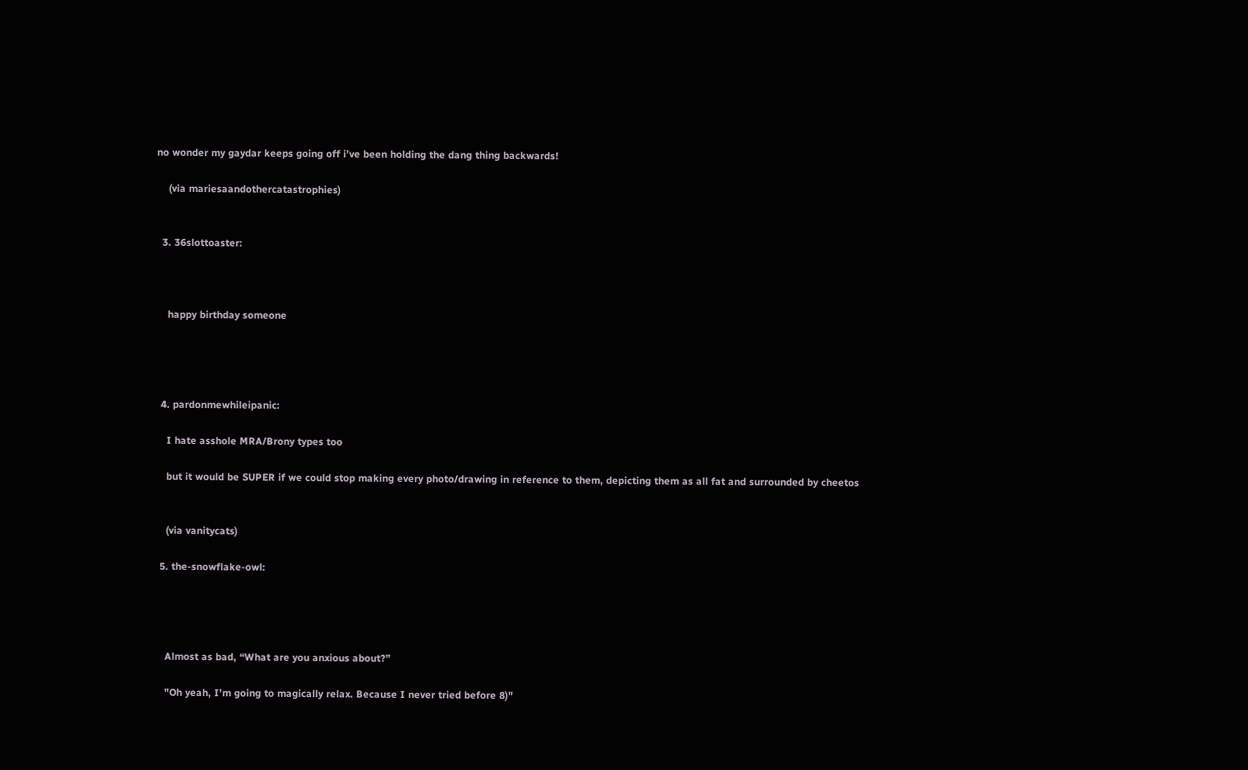no wonder my gaydar keeps going off i’ve been holding the dang thing backwards!

    (via mariesaandothercatastrophies)


  3. 36slottoaster:



    happy birthday someone




  4. pardonmewhileipanic:

    I hate asshole MRA/Brony types too

    but it would be SUPER if we could stop making every photo/drawing in reference to them, depicting them as all fat and surrounded by cheetos


    (via vanitycats)

  5. the-snowflake-owl:




    Almost as bad, “What are you anxious about?”

    "Oh yeah, I’m going to magically relax. Because I never tried before 8)"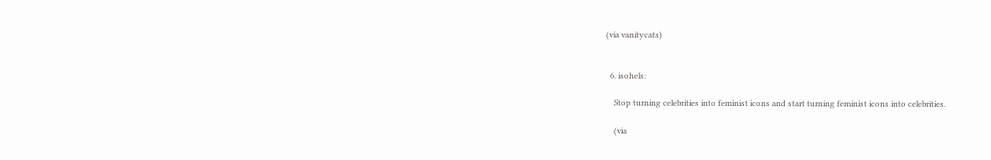(via vanitycats)


  6. isohels:

    Stop turning celebrities into feminist icons and start turning feminist icons into celebrities.

    (via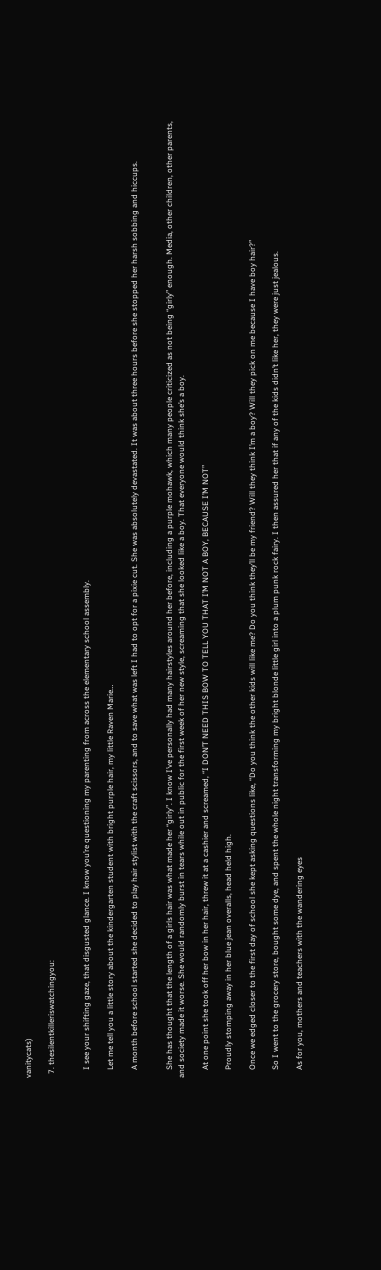vanitycats)

  7. thesilentkilleriswatchingyou:


    I see your shifting gaze, that disgusted glance. I know you’re questioning my parenting from across the elementary school assembly.

    Let me tell you a little story about the kindergarten student with bright purple hair, my little Raven Marie…

    A month before school started she decided to play hair stylist with the craft scissors, and to save what was left I had to opt for a pixie cut. She was absolutely devastated. It was about three hours before she stopped her harsh sobbing and hiccups.


    She has thought that the length of a girls hair was what made her “girly”. I know I’ve personally had many hairstyles around her before, including a purple mohawk, which many people criticized as not being “girly” enough. Media, other children, other parents, and society made it worse. She would randomly burst in tears while out in public for the first week of her new style, screaming that she looked like a boy. That everyone would think she’s a boy.

    At one point she took off her bow in her hair, threw it at a cashier and screamed, “I DON’T NEED THIS BOW TO TELL YOU THAT I’M NOT A BOY, BECAUSE I’M NOT”

    Proudly stomping away in her blue jean overalls, head held high.

    Once we edged closer to the first day of school she kept asking questions like, “Do you think the other kids will like me? Do you think they’ll be my friend? Will they think I’m a boy? Will they pick on me because I have boy hair?”

    So I went to the grocery store, bought some dye, and spent the whole night transforming my bright blonde little girl into a plum punk rock fairy. I then assured her that if any of the kids didn’t like her, they were just jealous.

    As for you, mothers and teachers with the wandering eyes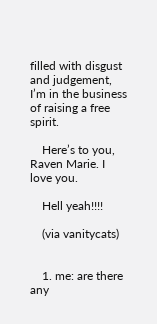filled with disgust and judgement, I’m in the business of raising a free spirit.

    Here’s to you, Raven Marie. I love you.

    Hell yeah!!!!

    (via vanitycats)


    1. me: are there any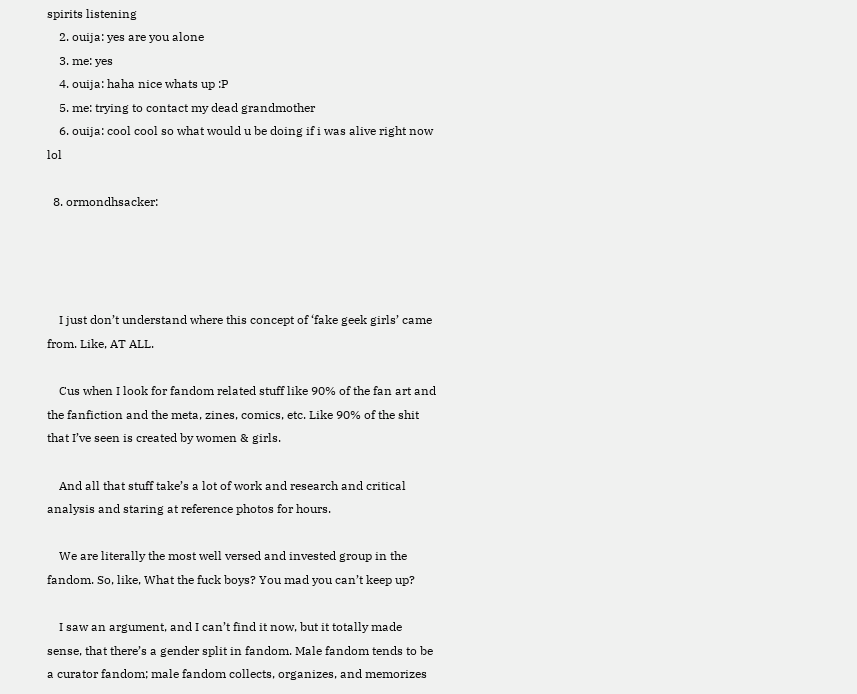spirits listening
    2. ouija: yes are you alone
    3. me: yes
    4. ouija: haha nice whats up :P
    5. me: trying to contact my dead grandmother
    6. ouija: cool cool so what would u be doing if i was alive right now lol

  8. ormondhsacker:




    I just don’t understand where this concept of ‘fake geek girls’ came from. Like, AT ALL.

    Cus when I look for fandom related stuff like 90% of the fan art and the fanfiction and the meta, zines, comics, etc. Like 90% of the shit that I’ve seen is created by women & girls.

    And all that stuff take’s a lot of work and research and critical analysis and staring at reference photos for hours.

    We are literally the most well versed and invested group in the fandom. So, like, What the fuck boys? You mad you can’t keep up?

    I saw an argument, and I can’t find it now, but it totally made sense, that there’s a gender split in fandom. Male fandom tends to be a curator fandom; male fandom collects, organizes, and memorizes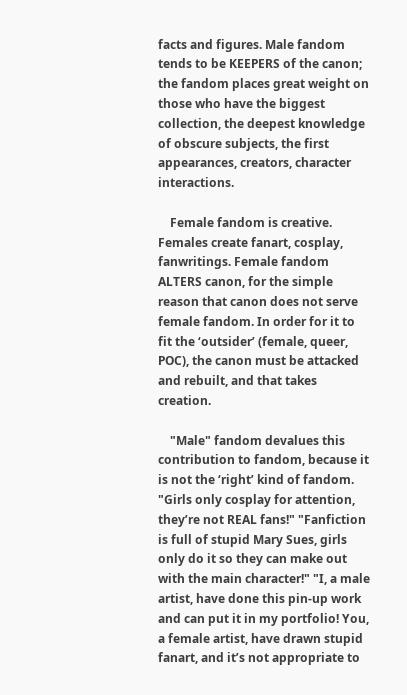facts and figures. Male fandom tends to be KEEPERS of the canon; the fandom places great weight on those who have the biggest collection, the deepest knowledge of obscure subjects, the first appearances, creators, character interactions.

    Female fandom is creative. Females create fanart, cosplay, fanwritings. Female fandom ALTERS canon, for the simple reason that canon does not serve female fandom. In order for it to fit the ‘outsider’ (female, queer, POC), the canon must be attacked and rebuilt, and that takes creation.

    "Male" fandom devalues this contribution to fandom, because it is not the ‘right’ kind of fandom. "Girls only cosplay for attention, they’re not REAL fans!" "Fanfiction is full of stupid Mary Sues, girls only do it so they can make out with the main character!" "I, a male artist, have done this pin-up work and can put it in my portfolio! You, a female artist, have drawn stupid fanart, and it’s not appropriate to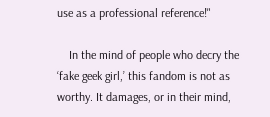use as a professional reference!"

    In the mind of people who decry the ‘fake geek girl,’ this fandom is not as worthy. It damages, or in their mind,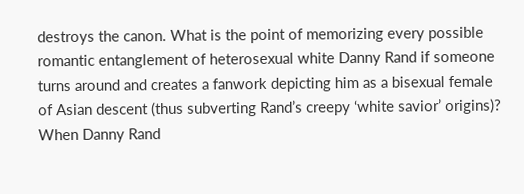destroys the canon. What is the point of memorizing every possible romantic entanglement of heterosexual white Danny Rand if someone turns around and creates a fanwork depicting him as a bisexual female of Asian descent (thus subverting Rand’s creepy ‘white savior’ origins)? When Danny Rand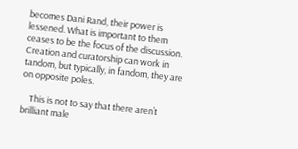becomes Dani Rand, their power is lessened. What is important to them ceases to be the focus of the discussion. Creation and curatorship can work in tandom, but typically, in fandom, they are on opposite poles.

    This is not to say that there aren’t brilliant male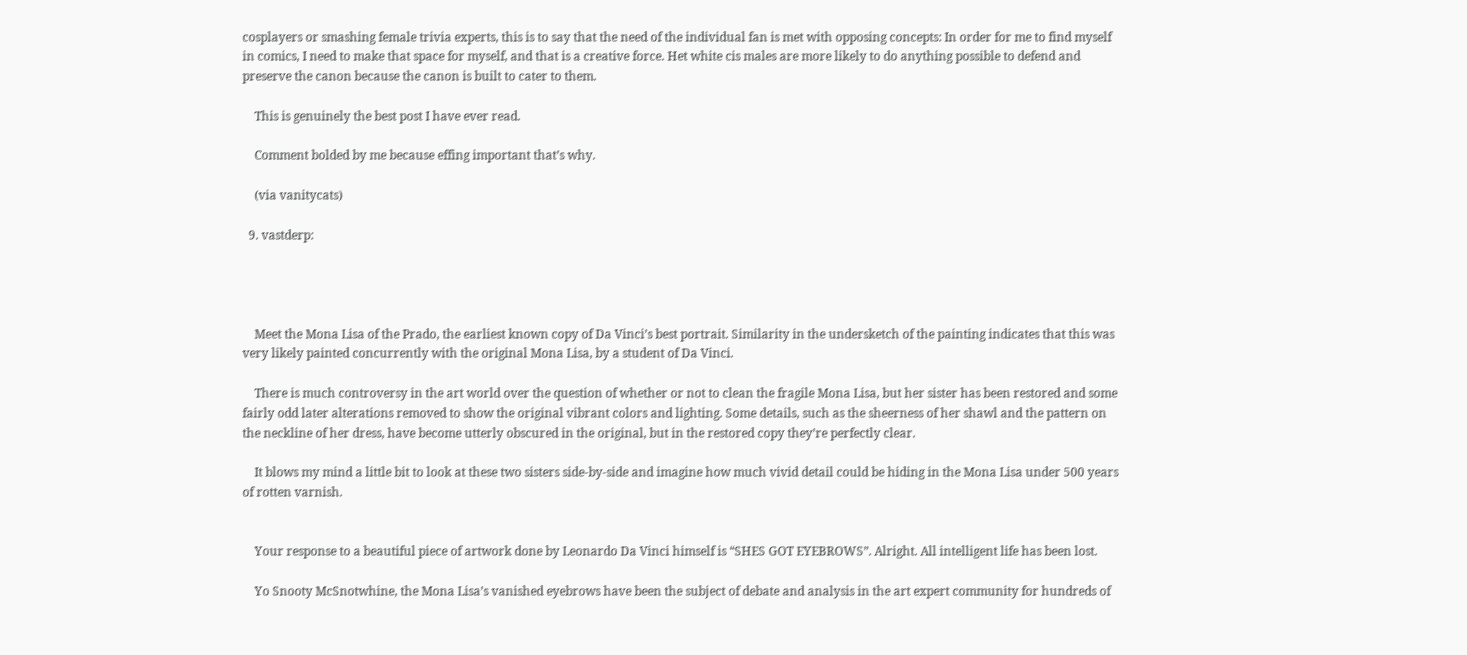cosplayers or smashing female trivia experts, this is to say that the need of the individual fan is met with opposing concepts: In order for me to find myself in comics, I need to make that space for myself, and that is a creative force. Het white cis males are more likely to do anything possible to defend and preserve the canon because the canon is built to cater to them.

    This is genuinely the best post I have ever read.

    Comment bolded by me because effing important that’s why.

    (via vanitycats)

  9. vastderp:




    Meet the Mona Lisa of the Prado, the earliest known copy of Da Vinci’s best portrait. Similarity in the undersketch of the painting indicates that this was very likely painted concurrently with the original Mona Lisa, by a student of Da Vinci.

    There is much controversy in the art world over the question of whether or not to clean the fragile Mona Lisa, but her sister has been restored and some fairly odd later alterations removed to show the original vibrant colors and lighting. Some details, such as the sheerness of her shawl and the pattern on the neckline of her dress, have become utterly obscured in the original, but in the restored copy they’re perfectly clear.

    It blows my mind a little bit to look at these two sisters side-by-side and imagine how much vivid detail could be hiding in the Mona Lisa under 500 years of rotten varnish.


    Your response to a beautiful piece of artwork done by Leonardo Da Vinci himself is “SHES GOT EYEBROWS”. Alright. All intelligent life has been lost.

    Yo Snooty McSnotwhine, the Mona Lisa’s vanished eyebrows have been the subject of debate and analysis in the art expert community for hundreds of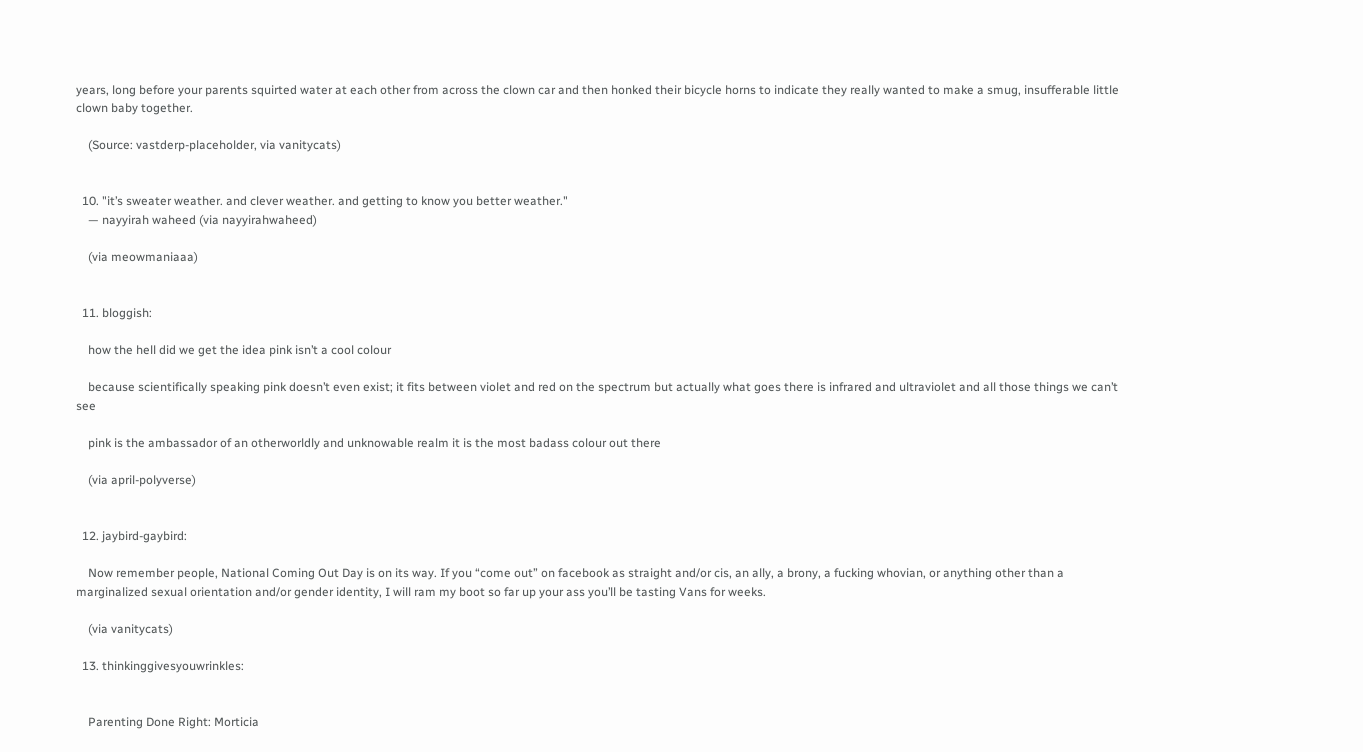years, long before your parents squirted water at each other from across the clown car and then honked their bicycle horns to indicate they really wanted to make a smug, insufferable little clown baby together.

    (Source: vastderp-placeholder, via vanitycats)


  10. "it’s sweater weather. and clever weather. and getting to know you better weather."
    — nayyirah waheed (via nayyirahwaheed)

    (via meowmaniaaa)


  11. bloggish:

    how the hell did we get the idea pink isn’t a cool colour

    because scientifically speaking pink doesn’t even exist; it fits between violet and red on the spectrum but actually what goes there is infrared and ultraviolet and all those things we can’t see

    pink is the ambassador of an otherworldly and unknowable realm it is the most badass colour out there

    (via april-polyverse)


  12. jaybird-gaybird:

    Now remember people, National Coming Out Day is on its way. If you “come out” on facebook as straight and/or cis, an ally, a brony, a fucking whovian, or anything other than a marginalized sexual orientation and/or gender identity, I will ram my boot so far up your ass you’ll be tasting Vans for weeks.

    (via vanitycats)

  13. thinkinggivesyouwrinkles:


    Parenting Done Right: Morticia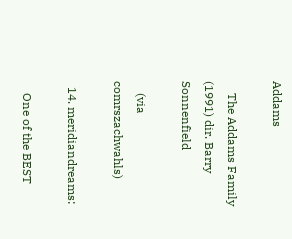Addams

    The Addams Family (1991) dir. Barry Sonnenfield

    (via comrszachwahls)

  14. meridiandreams:

    One of the BEST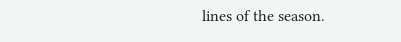lines of the season.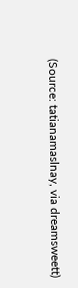(Source: tatianamaslnay, via dreamsweett)